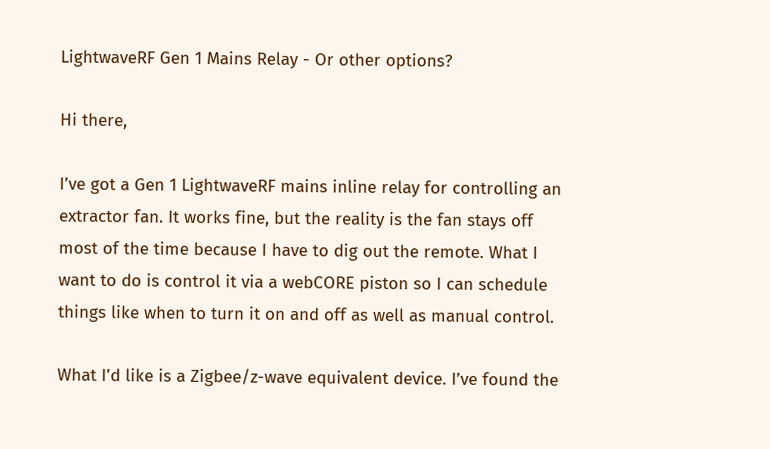LightwaveRF Gen 1 Mains Relay - Or other options?

Hi there,

I’ve got a Gen 1 LightwaveRF mains inline relay for controlling an extractor fan. It works fine, but the reality is the fan stays off most of the time because I have to dig out the remote. What I want to do is control it via a webCORE piston so I can schedule things like when to turn it on and off as well as manual control.

What I’d like is a Zigbee/z-wave equivalent device. I’ve found the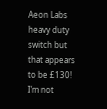Aeon Labs heavy duty switch but that appears to be £130! I’m not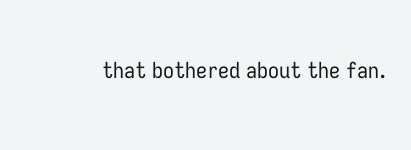that bothered about the fan.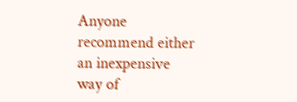Anyone recommend either an inexpensive way of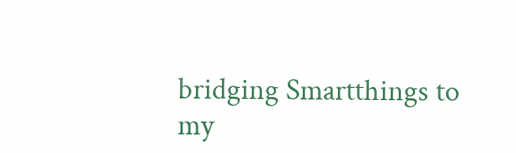bridging Smartthings to my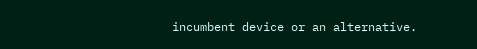incumbent device or an alternative.